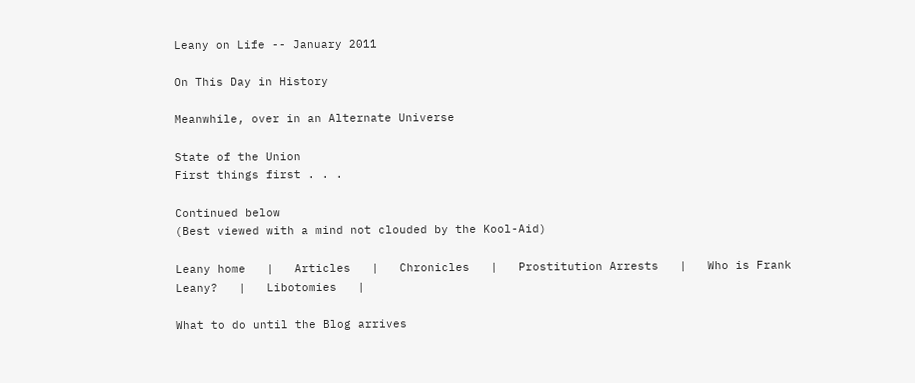Leany on Life -- January 2011

On This Day in History

Meanwhile, over in an Alternate Universe

State of the Union
First things first . . .

Continued below
(Best viewed with a mind not clouded by the Kool-Aid)

Leany home   |   Articles   |   Chronicles   |   Prostitution Arrests   |   Who is Frank Leany?   |   Libotomies   |

What to do until the Blog arrives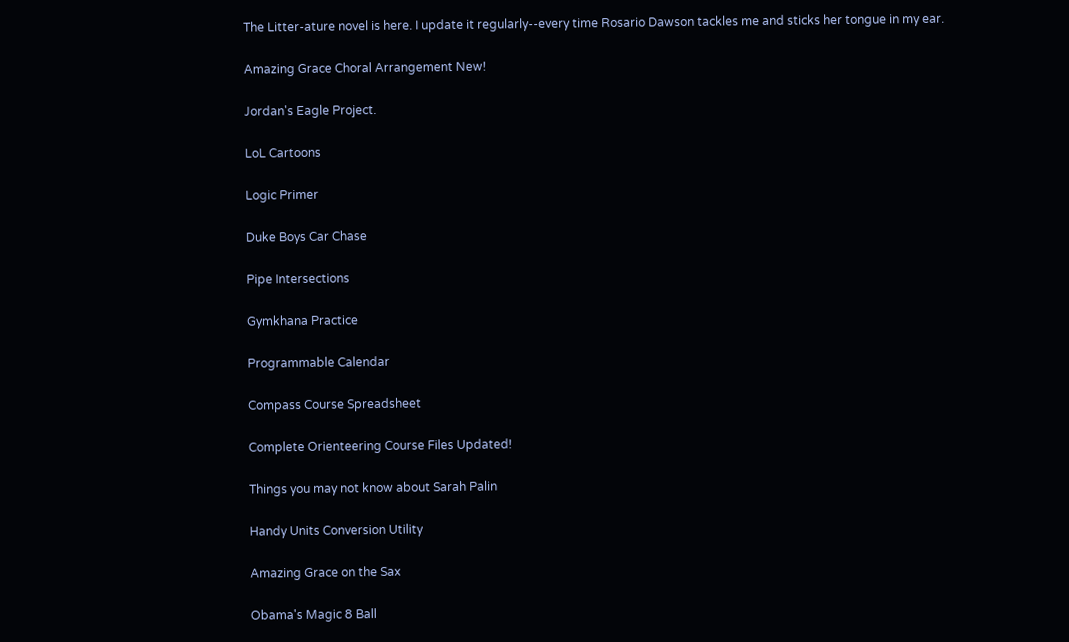The Litter-ature novel is here. I update it regularly--every time Rosario Dawson tackles me and sticks her tongue in my ear.

Amazing Grace Choral Arrangement New!

Jordan's Eagle Project.

LoL Cartoons

Logic Primer

Duke Boys Car Chase

Pipe Intersections

Gymkhana Practice

Programmable Calendar

Compass Course Spreadsheet

Complete Orienteering Course Files Updated!

Things you may not know about Sarah Palin

Handy Units Conversion Utility

Amazing Grace on the Sax

Obama's Magic 8 Ball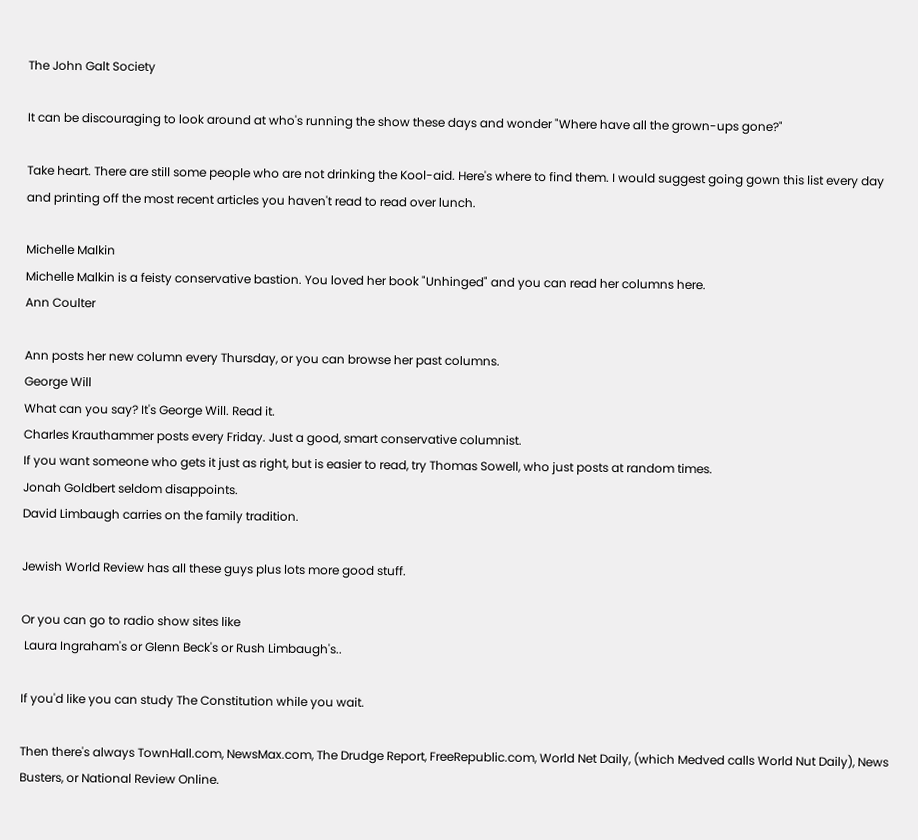The John Galt Society

It can be discouraging to look around at who's running the show these days and wonder "Where have all the grown-ups gone?"

Take heart. There are still some people who are not drinking the Kool-aid. Here's where to find them. I would suggest going gown this list every day and printing off the most recent articles you haven't read to read over lunch.

Michelle Malkin
Michelle Malkin is a feisty conservative bastion. You loved her book "Unhinged" and you can read her columns here.
Ann Coulter

Ann posts her new column every Thursday, or you can browse her past columns.
George Will
What can you say? It's George Will. Read it.
Charles Krauthammer posts every Friday. Just a good, smart conservative columnist.
If you want someone who gets it just as right, but is easier to read, try Thomas Sowell, who just posts at random times.
Jonah Goldbert seldom disappoints.
David Limbaugh carries on the family tradition.

Jewish World Review has all these guys plus lots more good stuff.

Or you can go to radio show sites like
 Laura Ingraham's or Glenn Beck's or Rush Limbaugh's..

If you'd like you can study The Constitution while you wait.

Then there's always TownHall.com, NewsMax.com, The Drudge Report, FreeRepublic.com, World Net Daily, (which Medved calls World Nut Daily), News Busters, or National Review Online.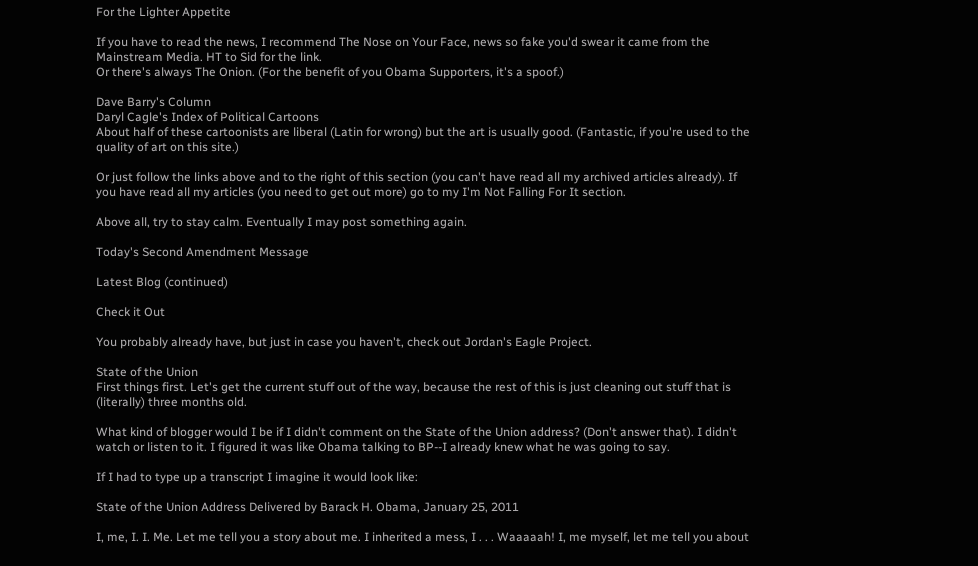For the Lighter Appetite

If you have to read the news, I recommend The Nose on Your Face, news so fake you'd swear it came from the Mainstream Media. HT to Sid for the link.
Or there's always The Onion. (For the benefit of you Obama Supporters, it's a spoof.)

Dave Barry's Column
Daryl Cagle's Index of Political Cartoons
About half of these cartoonists are liberal (Latin for wrong) but the art is usually good. (Fantastic, if you're used to the quality of art on this site.)

Or just follow the links above and to the right of this section (you can't have read all my archived articles already). If you have read all my articles (you need to get out more) go to my I'm Not Falling For It section.

Above all, try to stay calm. Eventually I may post something again.

Today's Second Amendment Message

Latest Blog (continued)

Check it Out

You probably already have, but just in case you haven't, check out Jordan's Eagle Project.

State of the Union
First things first. Let's get the current stuff out of the way, because the rest of this is just cleaning out stuff that is (literally) three months old.

What kind of blogger would I be if I didn't comment on the State of the Union address? (Don't answer that). I didn't watch or listen to it. I figured it was like Obama talking to BP--I already knew what he was going to say.

If I had to type up a transcript I imagine it would look like:

State of the Union Address Delivered by Barack H. Obama, January 25, 2011

I, me, I. I. Me. Let me tell you a story about me. I inherited a mess, I . . . Waaaaah! I, me myself, let me tell you about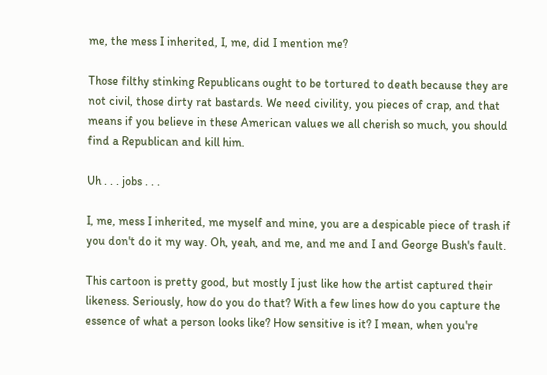me, the mess I inherited, I, me, did I mention me?

Those filthy stinking Republicans ought to be tortured to death because they are not civil, those dirty rat bastards. We need civility, you pieces of crap, and that means if you believe in these American values we all cherish so much, you should find a Republican and kill him.

Uh . . . jobs . . .

I, me, mess I inherited, me myself and mine, you are a despicable piece of trash if you don't do it my way. Oh, yeah, and me, and me and I and George Bush's fault.

This cartoon is pretty good, but mostly I just like how the artist captured their likeness. Seriously, how do you do that? With a few lines how do you capture the essence of what a person looks like? How sensitive is it? I mean, when you're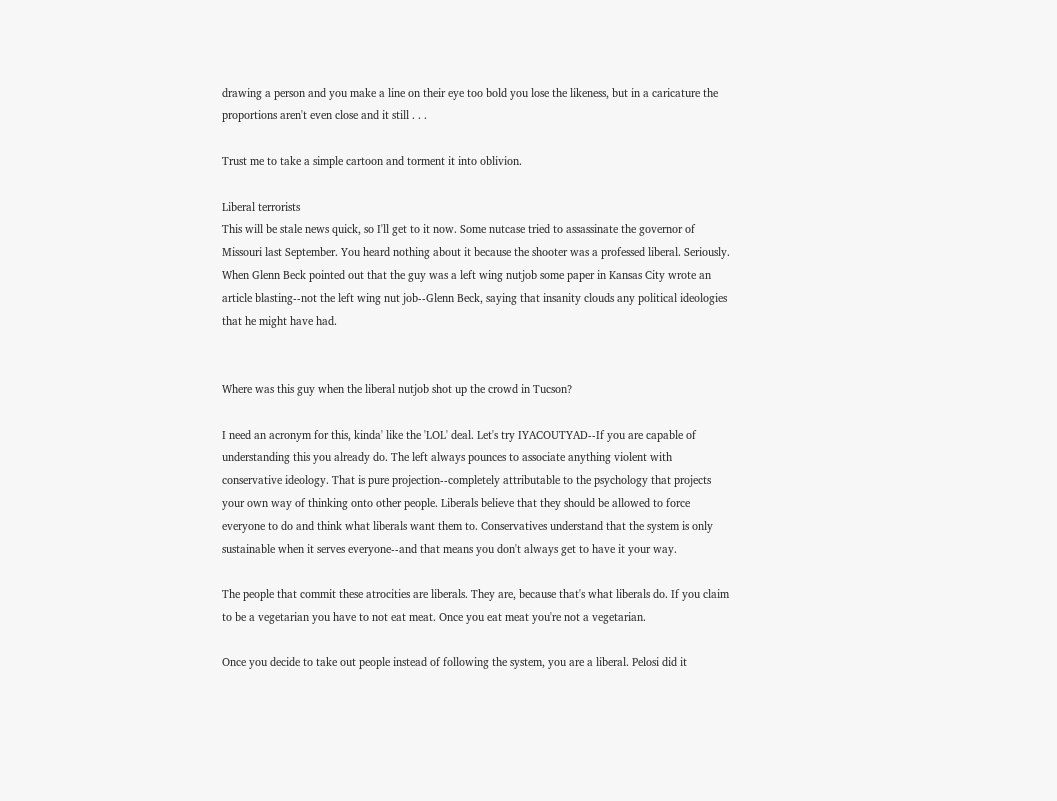drawing a person and you make a line on their eye too bold you lose the likeness, but in a caricature the proportions aren't even close and it still . . .

Trust me to take a simple cartoon and torment it into oblivion.

Liberal terrorists
This will be stale news quick, so I'll get to it now. Some nutcase tried to assassinate the governor of Missouri last September. You heard nothing about it because the shooter was a professed liberal. Seriously. When Glenn Beck pointed out that the guy was a left wing nutjob some paper in Kansas City wrote an article blasting--not the left wing nut job--Glenn Beck, saying that insanity clouds any political ideologies that he might have had.


Where was this guy when the liberal nutjob shot up the crowd in Tucson?

I need an acronym for this, kinda' like the 'LOL' deal. Let's try IYACOUTYAD--If you are capable of understanding this you already do. The left always pounces to associate anything violent with conservative ideology. That is pure projection--completely attributable to the psychology that projects your own way of thinking onto other people. Liberals believe that they should be allowed to force everyone to do and think what liberals want them to. Conservatives understand that the system is only sustainable when it serves everyone--and that means you don't always get to have it your way.

The people that commit these atrocities are liberals. They are, because that's what liberals do. If you claim to be a vegetarian you have to not eat meat. Once you eat meat you're not a vegetarian.

Once you decide to take out people instead of following the system, you are a liberal. Pelosi did it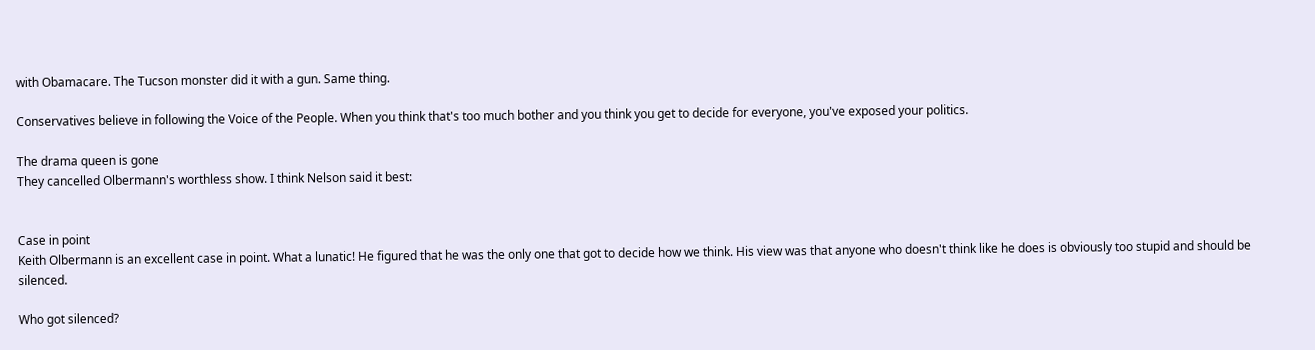with Obamacare. The Tucson monster did it with a gun. Same thing.

Conservatives believe in following the Voice of the People. When you think that's too much bother and you think you get to decide for everyone, you've exposed your politics.

The drama queen is gone
They cancelled Olbermann's worthless show. I think Nelson said it best:


Case in point
Keith Olbermann is an excellent case in point. What a lunatic! He figured that he was the only one that got to decide how we think. His view was that anyone who doesn't think like he does is obviously too stupid and should be silenced.

Who got silenced?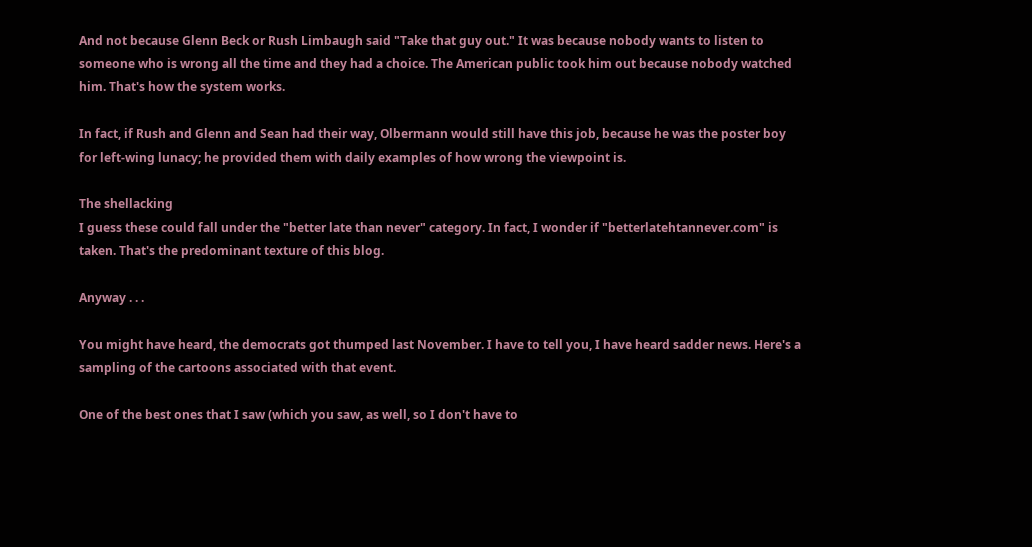And not because Glenn Beck or Rush Limbaugh said "Take that guy out." It was because nobody wants to listen to someone who is wrong all the time and they had a choice. The American public took him out because nobody watched him. That's how the system works.

In fact, if Rush and Glenn and Sean had their way, Olbermann would still have this job, because he was the poster boy for left-wing lunacy; he provided them with daily examples of how wrong the viewpoint is.

The shellacking
I guess these could fall under the "better late than never" category. In fact, I wonder if "betterlatehtannever.com" is taken. That's the predominant texture of this blog.

Anyway . . .

You might have heard, the democrats got thumped last November. I have to tell you, I have heard sadder news. Here's a sampling of the cartoons associated with that event.

One of the best ones that I saw (which you saw, as well, so I don't have to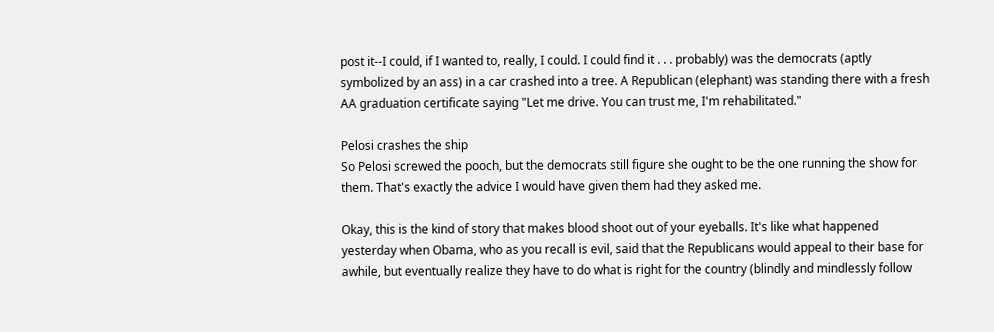post it--I could, if I wanted to, really, I could. I could find it . . . probably) was the democrats (aptly symbolized by an ass) in a car crashed into a tree. A Republican (elephant) was standing there with a fresh AA graduation certificate saying "Let me drive. You can trust me, I'm rehabilitated."

Pelosi crashes the ship
So Pelosi screwed the pooch, but the democrats still figure she ought to be the one running the show for them. That's exactly the advice I would have given them had they asked me.

Okay, this is the kind of story that makes blood shoot out of your eyeballs. It's like what happened yesterday when Obama, who as you recall is evil, said that the Republicans would appeal to their base for awhile, but eventually realize they have to do what is right for the country (blindly and mindlessly follow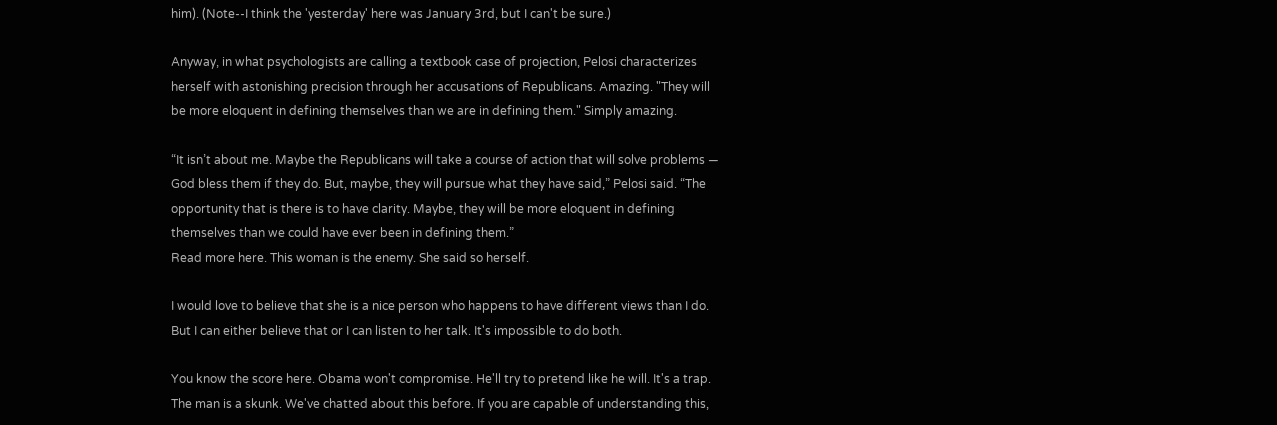him). (Note--I think the 'yesterday' here was January 3rd, but I can't be sure.)

Anyway, in what psychologists are calling a textbook case of projection, Pelosi characterizes herself with astonishing precision through her accusations of Republicans. Amazing. "They will be more eloquent in defining themselves than we are in defining them." Simply amazing.

“It isn’t about me. Maybe the Republicans will take a course of action that will solve problems — God bless them if they do. But, maybe, they will pursue what they have said,” Pelosi said. “The opportunity that is there is to have clarity. Maybe, they will be more eloquent in defining themselves than we could have ever been in defining them.”
Read more here. This woman is the enemy. She said so herself.

I would love to believe that she is a nice person who happens to have different views than I do. But I can either believe that or I can listen to her talk. It's impossible to do both.

You know the score here. Obama won't compromise. He'll try to pretend like he will. It's a trap. The man is a skunk. We've chatted about this before. If you are capable of understanding this,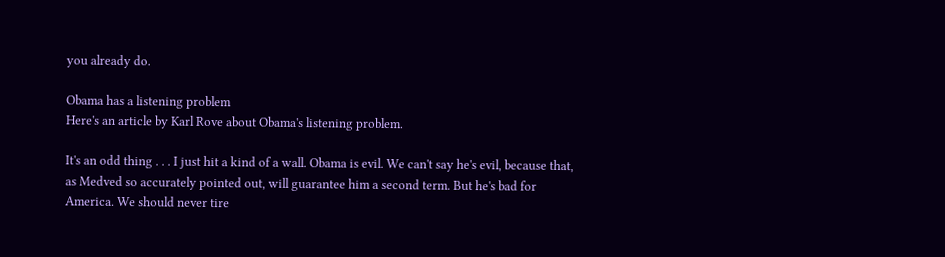you already do.

Obama has a listening problem
Here's an article by Karl Rove about Obama's listening problem.

It's an odd thing . . . I just hit a kind of a wall. Obama is evil. We can't say he's evil, because that, as Medved so accurately pointed out, will guarantee him a second term. But he's bad for America. We should never tire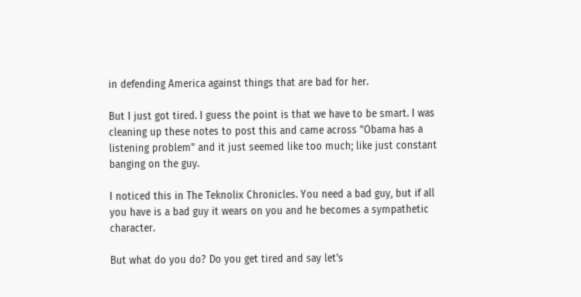in defending America against things that are bad for her.

But I just got tired. I guess the point is that we have to be smart. I was cleaning up these notes to post this and came across "Obama has a listening problem" and it just seemed like too much; like just constant banging on the guy.

I noticed this in The Teknolix Chronicles. You need a bad guy, but if all you have is a bad guy it wears on you and he becomes a sympathetic character.

But what do you do? Do you get tired and say let's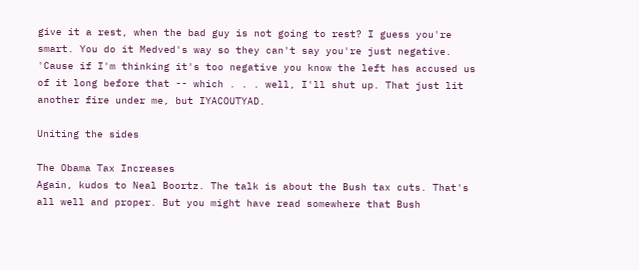give it a rest, when the bad guy is not going to rest? I guess you're smart. You do it Medved's way so they can't say you're just negative. 'Cause if I'm thinking it's too negative you know the left has accused us of it long before that -- which . . . well, I'll shut up. That just lit another fire under me, but IYACOUTYAD.

Uniting the sides

The Obama Tax Increases
Again, kudos to Neal Boortz. The talk is about the Bush tax cuts. That's all well and proper. But you might have read somewhere that Bush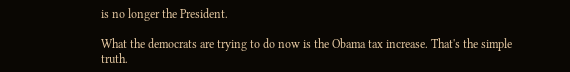is no longer the President.

What the democrats are trying to do now is the Obama tax increase. That's the simple truth.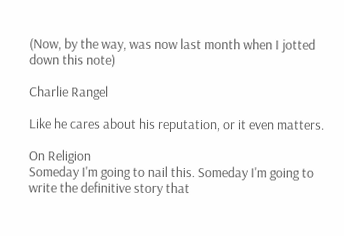(Now, by the way, was now last month when I jotted down this note)

Charlie Rangel

Like he cares about his reputation, or it even matters.

On Religion
Someday I'm going to nail this. Someday I'm going to write the definitive story that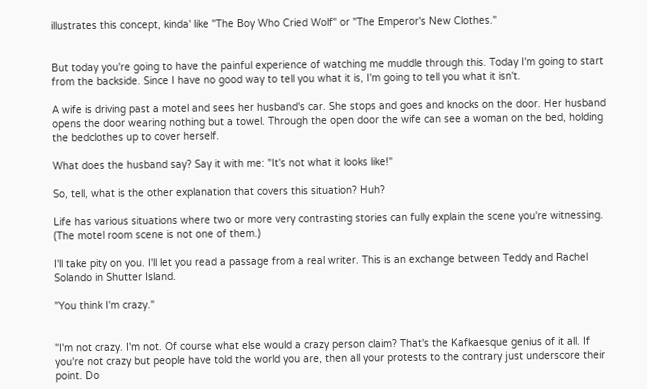illustrates this concept, kinda' like "The Boy Who Cried Wolf" or "The Emperor's New Clothes."


But today you're going to have the painful experience of watching me muddle through this. Today I'm going to start from the backside. Since I have no good way to tell you what it is, I'm going to tell you what it isn't.

A wife is driving past a motel and sees her husband's car. She stops and goes and knocks on the door. Her husband opens the door wearing nothing but a towel. Through the open door the wife can see a woman on the bed, holding the bedclothes up to cover herself.

What does the husband say? Say it with me: "It's not what it looks like!"

So, tell, what is the other explanation that covers this situation? Huh?

Life has various situations where two or more very contrasting stories can fully explain the scene you're witnessing. (The motel room scene is not one of them.)

I'll take pity on you. I'll let you read a passage from a real writer. This is an exchange between Teddy and Rachel Solando in Shutter Island.

"You think I'm crazy."


"I'm not crazy. I'm not. Of course what else would a crazy person claim? That's the Kafkaesque genius of it all. If you're not crazy but people have told the world you are, then all your protests to the contrary just underscore their point. Do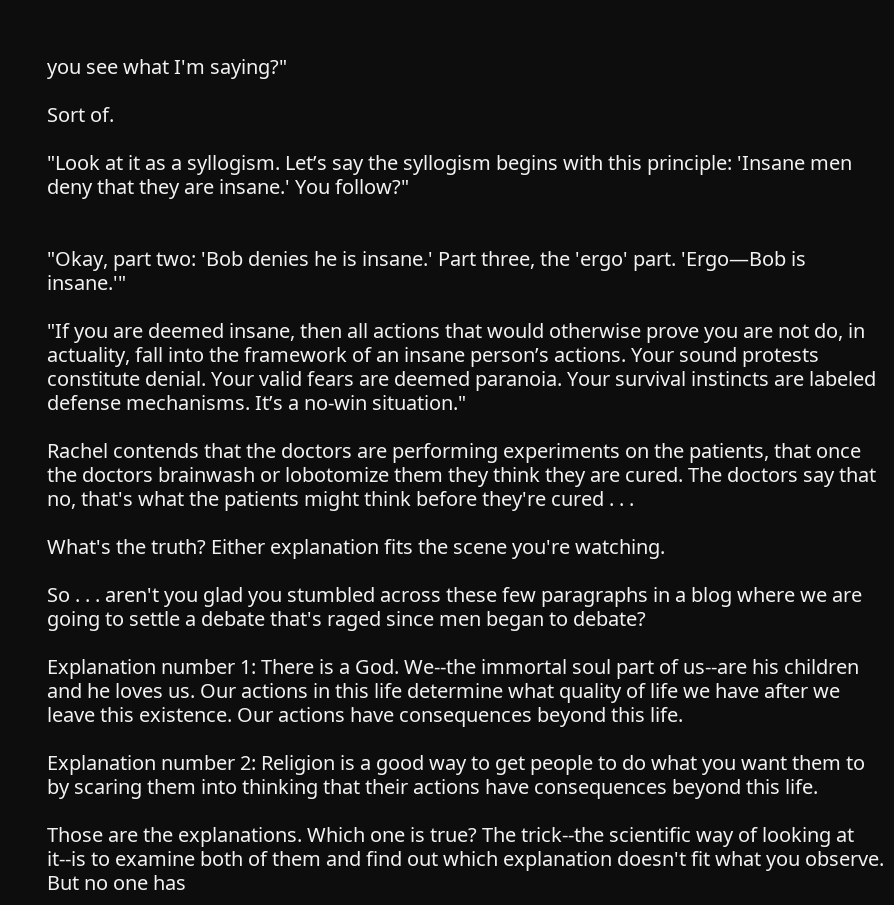you see what I'm saying?"

Sort of.

"Look at it as a syllogism. Let’s say the syllogism begins with this principle: 'Insane men deny that they are insane.' You follow?"


"Okay, part two: 'Bob denies he is insane.' Part three, the 'ergo' part. 'Ergo—Bob is insane.'"

"If you are deemed insane, then all actions that would otherwise prove you are not do, in actuality, fall into the framework of an insane person’s actions. Your sound protests constitute denial. Your valid fears are deemed paranoia. Your survival instincts are labeled defense mechanisms. It’s a no-win situation."

Rachel contends that the doctors are performing experiments on the patients, that once the doctors brainwash or lobotomize them they think they are cured. The doctors say that no, that's what the patients might think before they're cured . . .

What's the truth? Either explanation fits the scene you're watching.

So . . . aren't you glad you stumbled across these few paragraphs in a blog where we are going to settle a debate that's raged since men began to debate?

Explanation number 1: There is a God. We--the immortal soul part of us--are his children and he loves us. Our actions in this life determine what quality of life we have after we leave this existence. Our actions have consequences beyond this life.

Explanation number 2: Religion is a good way to get people to do what you want them to by scaring them into thinking that their actions have consequences beyond this life.

Those are the explanations. Which one is true? The trick--the scientific way of looking at it--is to examine both of them and find out which explanation doesn't fit what you observe. But no one has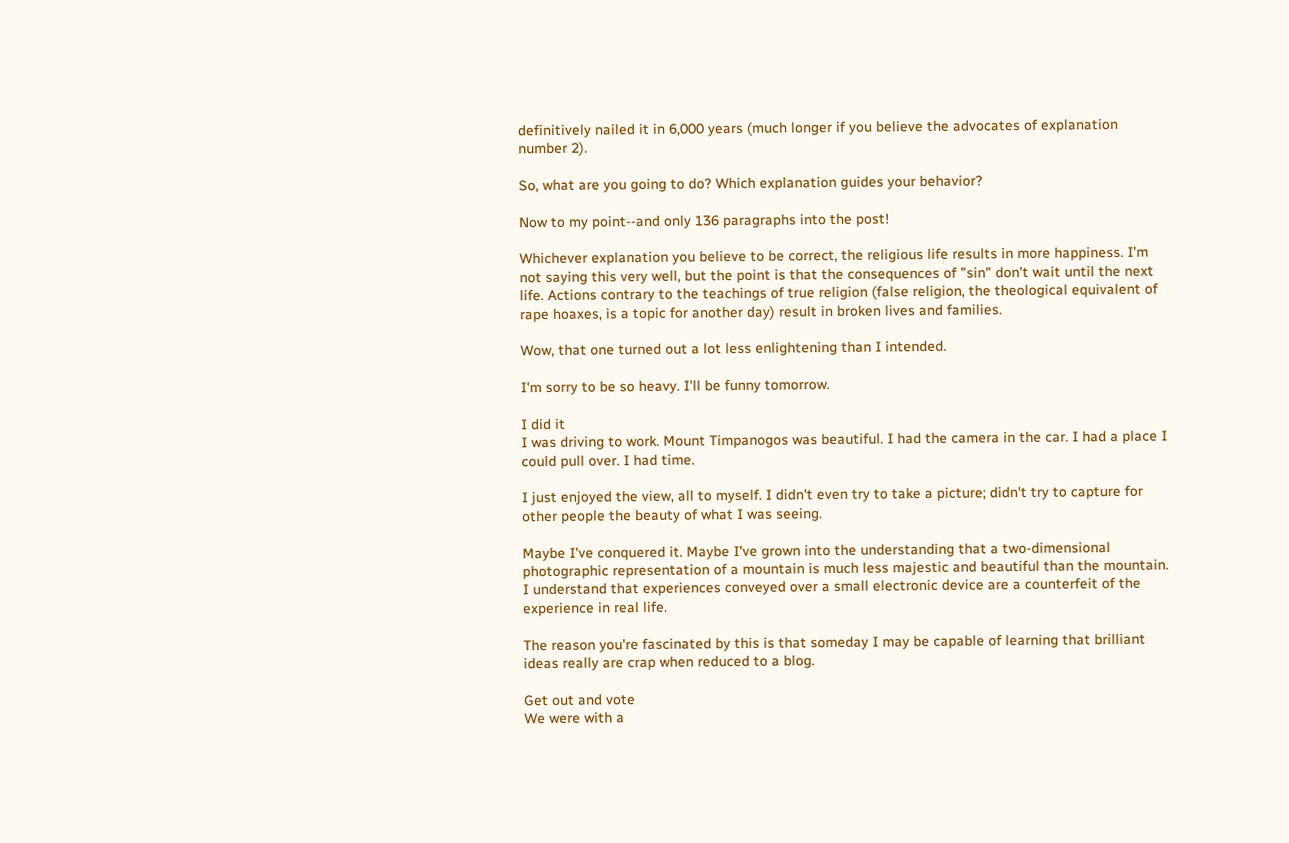definitively nailed it in 6,000 years (much longer if you believe the advocates of explanation number 2).

So, what are you going to do? Which explanation guides your behavior?

Now to my point--and only 136 paragraphs into the post!

Whichever explanation you believe to be correct, the religious life results in more happiness. I'm not saying this very well, but the point is that the consequences of "sin" don't wait until the next life. Actions contrary to the teachings of true religion (false religion, the theological equivalent of rape hoaxes, is a topic for another day) result in broken lives and families.

Wow, that one turned out a lot less enlightening than I intended.

I'm sorry to be so heavy. I'll be funny tomorrow.

I did it
I was driving to work. Mount Timpanogos was beautiful. I had the camera in the car. I had a place I could pull over. I had time.

I just enjoyed the view, all to myself. I didn't even try to take a picture; didn't try to capture for other people the beauty of what I was seeing.

Maybe I've conquered it. Maybe I've grown into the understanding that a two-dimensional photographic representation of a mountain is much less majestic and beautiful than the mountain. I understand that experiences conveyed over a small electronic device are a counterfeit of the experience in real life.

The reason you're fascinated by this is that someday I may be capable of learning that brilliant ideas really are crap when reduced to a blog.

Get out and vote
We were with a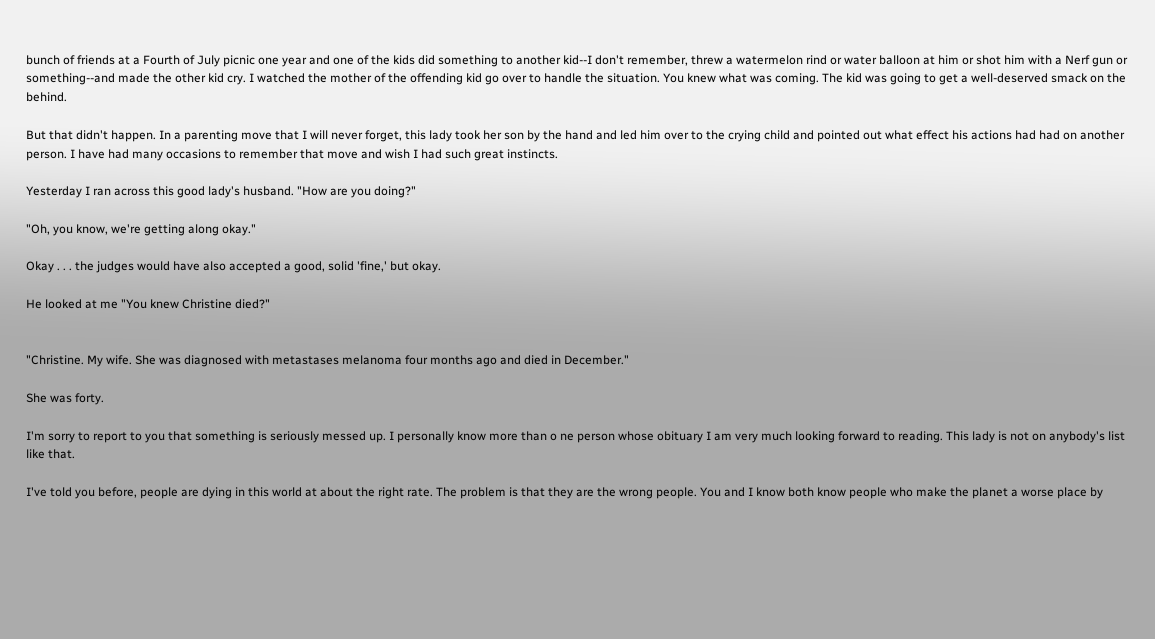bunch of friends at a Fourth of July picnic one year and one of the kids did something to another kid--I don't remember, threw a watermelon rind or water balloon at him or shot him with a Nerf gun or something--and made the other kid cry. I watched the mother of the offending kid go over to handle the situation. You knew what was coming. The kid was going to get a well-deserved smack on the behind.

But that didn't happen. In a parenting move that I will never forget, this lady took her son by the hand and led him over to the crying child and pointed out what effect his actions had had on another person. I have had many occasions to remember that move and wish I had such great instincts.

Yesterday I ran across this good lady's husband. "How are you doing?"

"Oh, you know, we're getting along okay."

Okay . . . the judges would have also accepted a good, solid 'fine,' but okay.

He looked at me "You knew Christine died?"


"Christine. My wife. She was diagnosed with metastases melanoma four months ago and died in December."

She was forty.

I'm sorry to report to you that something is seriously messed up. I personally know more than o ne person whose obituary I am very much looking forward to reading. This lady is not on anybody's list like that.

I've told you before, people are dying in this world at about the right rate. The problem is that they are the wrong people. You and I know both know people who make the planet a worse place by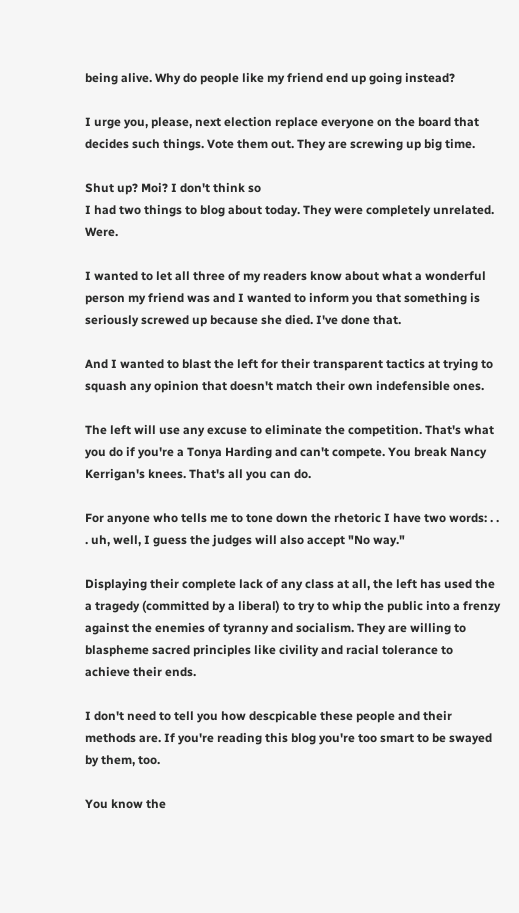being alive. Why do people like my friend end up going instead?

I urge you, please, next election replace everyone on the board that decides such things. Vote them out. They are screwing up big time.

Shut up? Moi? I don't think so
I had two things to blog about today. They were completely unrelated. Were.

I wanted to let all three of my readers know about what a wonderful person my friend was and I wanted to inform you that something is seriously screwed up because she died. I've done that.

And I wanted to blast the left for their transparent tactics at trying to squash any opinion that doesn't match their own indefensible ones.

The left will use any excuse to eliminate the competition. That's what you do if you're a Tonya Harding and can't compete. You break Nancy Kerrigan's knees. That's all you can do.

For anyone who tells me to tone down the rhetoric I have two words: . . . uh, well, I guess the judges will also accept "No way."

Displaying their complete lack of any class at all, the left has used the a tragedy (committed by a liberal) to try to whip the public into a frenzy against the enemies of tyranny and socialism. They are willing to blaspheme sacred principles like civility and racial tolerance to achieve their ends.

I don't need to tell you how descpicable these people and their methods are. If you're reading this blog you're too smart to be swayed by them, too.

You know the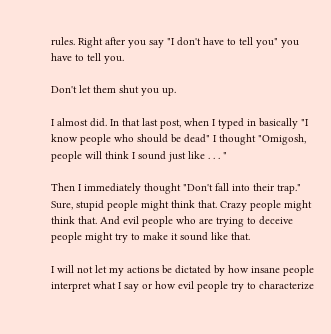rules. Right after you say "I don't have to tell you" you have to tell you.

Don't let them shut you up.

I almost did. In that last post, when I typed in basically "I know people who should be dead" I thought "Omigosh, people will think I sound just like . . . "

Then I immediately thought "Don't fall into their trap." Sure, stupid people might think that. Crazy people might think that. And evil people who are trying to deceive people might try to make it sound like that.

I will not let my actions be dictated by how insane people interpret what I say or how evil people try to characterize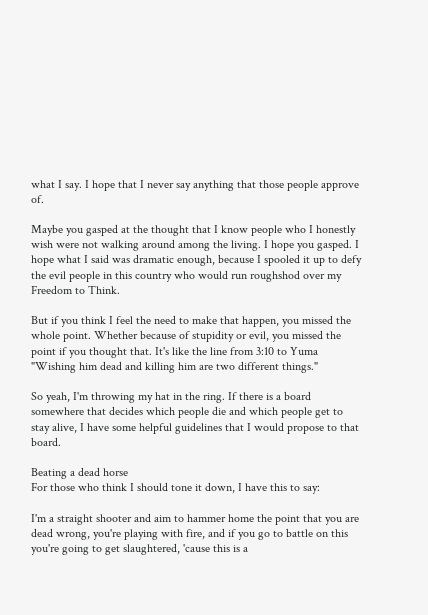what I say. I hope that I never say anything that those people approve of.

Maybe you gasped at the thought that I know people who I honestly wish were not walking around among the living. I hope you gasped. I hope what I said was dramatic enough, because I spooled it up to defy the evil people in this country who would run roughshod over my Freedom to Think.

But if you think I feel the need to make that happen, you missed the whole point. Whether because of stupidity or evil, you missed the point if you thought that. It's like the line from 3:10 to Yuma "Wishing him dead and killing him are two different things."

So yeah, I'm throwing my hat in the ring. If there is a board somewhere that decides which people die and which people get to stay alive, I have some helpful guidelines that I would propose to that board.

Beating a dead horse
For those who think I should tone it down, I have this to say:

I'm a straight shooter and aim to hammer home the point that you are dead wrong, you're playing with fire, and if you go to battle on this you're going to get slaughtered, 'cause this is a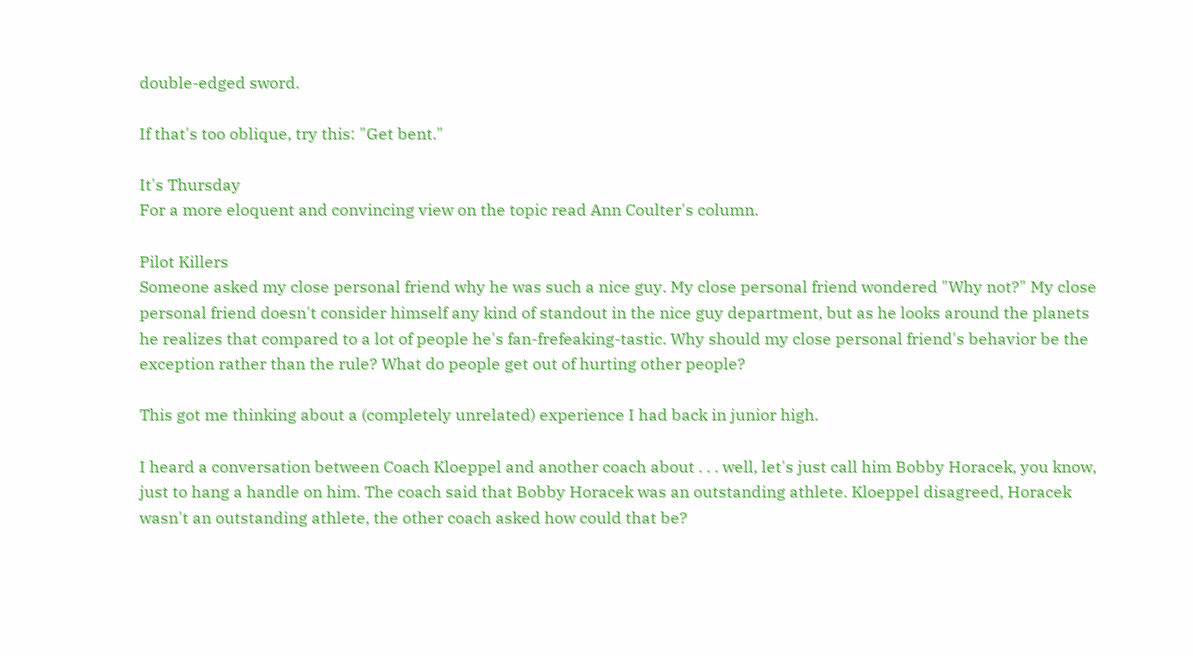double-edged sword.

If that's too oblique, try this: "Get bent."

It's Thursday
For a more eloquent and convincing view on the topic read Ann Coulter's column.

Pilot Killers
Someone asked my close personal friend why he was such a nice guy. My close personal friend wondered "Why not?" My close personal friend doesn't consider himself any kind of standout in the nice guy department, but as he looks around the planets he realizes that compared to a lot of people he's fan-frefeaking-tastic. Why should my close personal friend's behavior be the exception rather than the rule? What do people get out of hurting other people?

This got me thinking about a (completely unrelated) experience I had back in junior high.

I heard a conversation between Coach Kloeppel and another coach about . . . well, let's just call him Bobby Horacek, you know, just to hang a handle on him. The coach said that Bobby Horacek was an outstanding athlete. Kloeppel disagreed, Horacek wasn't an outstanding athlete, the other coach asked how could that be?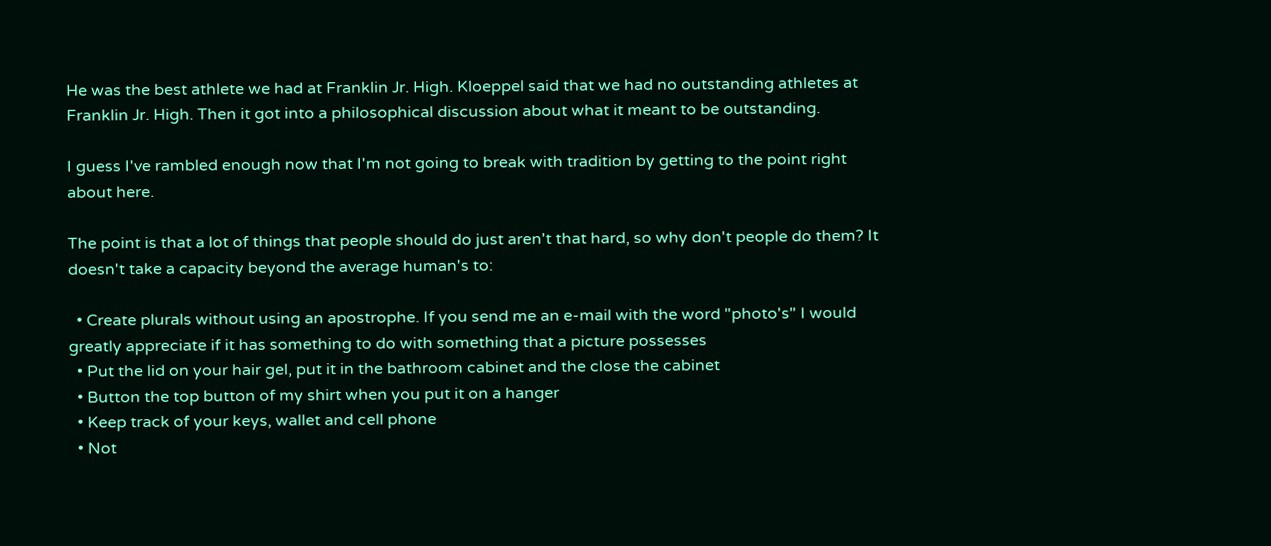He was the best athlete we had at Franklin Jr. High. Kloeppel said that we had no outstanding athletes at Franklin Jr. High. Then it got into a philosophical discussion about what it meant to be outstanding.

I guess I've rambled enough now that I'm not going to break with tradition by getting to the point right about here.

The point is that a lot of things that people should do just aren't that hard, so why don't people do them? It doesn't take a capacity beyond the average human's to:

  • Create plurals without using an apostrophe. If you send me an e-mail with the word "photo's" I would greatly appreciate if it has something to do with something that a picture possesses
  • Put the lid on your hair gel, put it in the bathroom cabinet and the close the cabinet
  • Button the top button of my shirt when you put it on a hanger
  • Keep track of your keys, wallet and cell phone
  • Not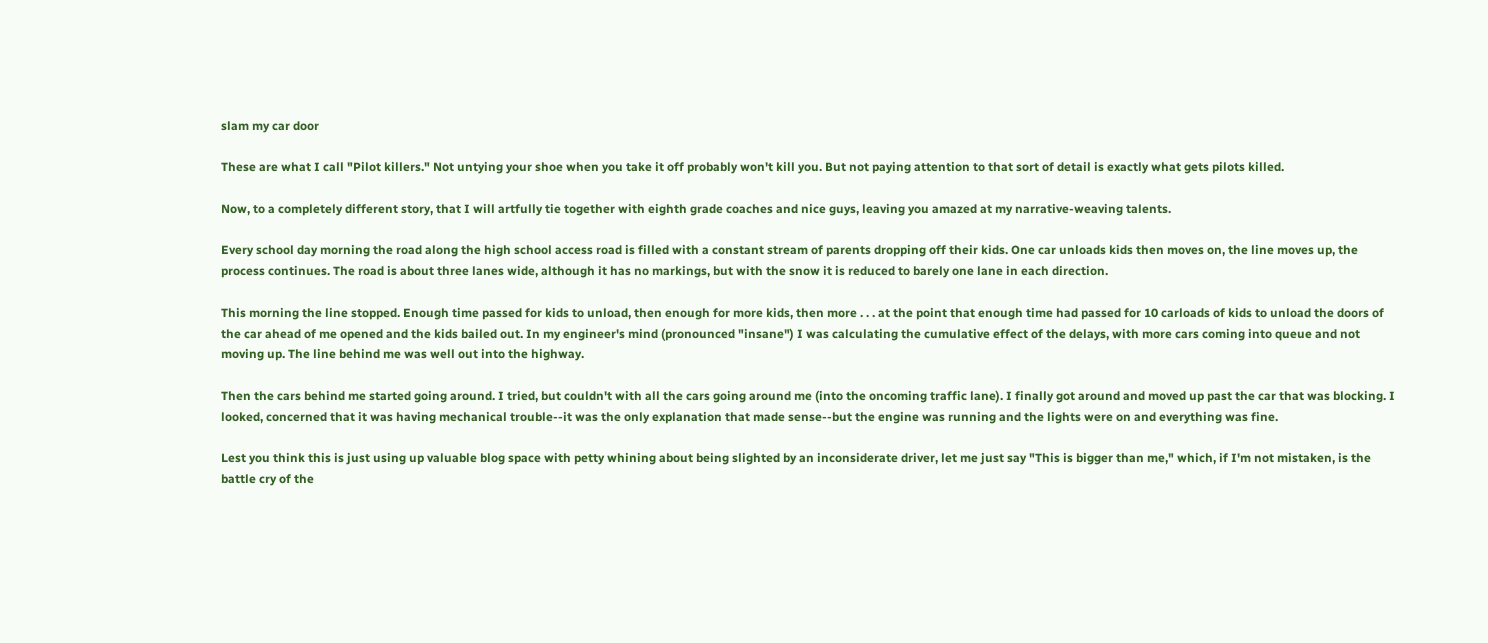slam my car door

These are what I call "Pilot killers." Not untying your shoe when you take it off probably won't kill you. But not paying attention to that sort of detail is exactly what gets pilots killed.

Now, to a completely different story, that I will artfully tie together with eighth grade coaches and nice guys, leaving you amazed at my narrative-weaving talents.

Every school day morning the road along the high school access road is filled with a constant stream of parents dropping off their kids. One car unloads kids then moves on, the line moves up, the process continues. The road is about three lanes wide, although it has no markings, but with the snow it is reduced to barely one lane in each direction.

This morning the line stopped. Enough time passed for kids to unload, then enough for more kids, then more . . . at the point that enough time had passed for 10 carloads of kids to unload the doors of the car ahead of me opened and the kids bailed out. In my engineer's mind (pronounced "insane") I was calculating the cumulative effect of the delays, with more cars coming into queue and not moving up. The line behind me was well out into the highway.

Then the cars behind me started going around. I tried, but couldn't with all the cars going around me (into the oncoming traffic lane). I finally got around and moved up past the car that was blocking. I looked, concerned that it was having mechanical trouble--it was the only explanation that made sense--but the engine was running and the lights were on and everything was fine.

Lest you think this is just using up valuable blog space with petty whining about being slighted by an inconsiderate driver, let me just say "This is bigger than me," which, if I'm not mistaken, is the battle cry of the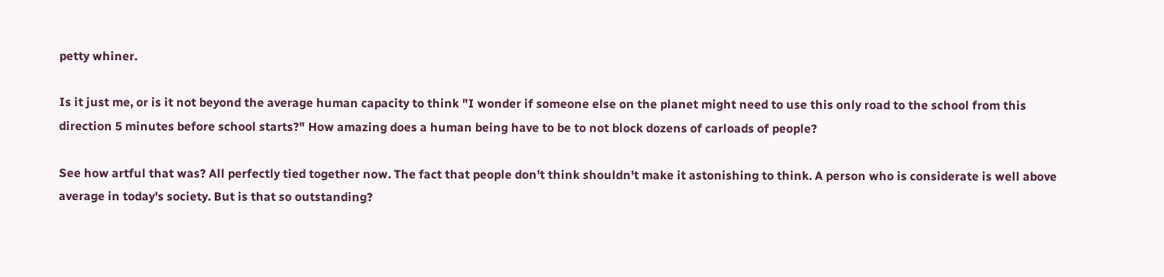petty whiner.

Is it just me, or is it not beyond the average human capacity to think "I wonder if someone else on the planet might need to use this only road to the school from this direction 5 minutes before school starts?" How amazing does a human being have to be to not block dozens of carloads of people?

See how artful that was? All perfectly tied together now. The fact that people don't think shouldn't make it astonishing to think. A person who is considerate is well above average in today's society. But is that so outstanding?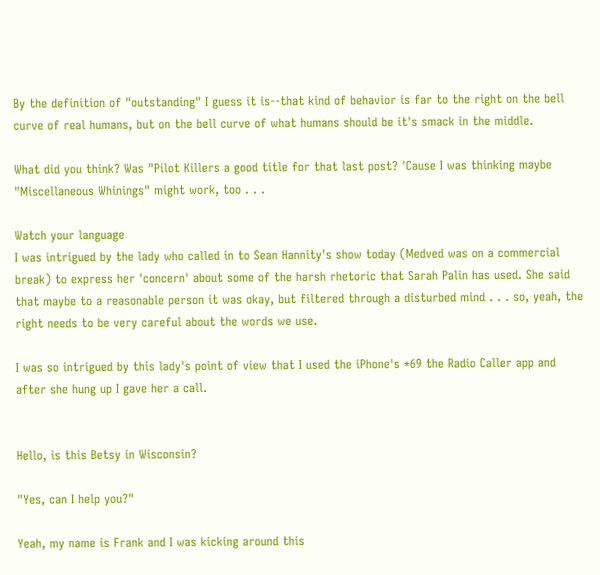By the definition of "outstanding" I guess it is--that kind of behavior is far to the right on the bell curve of real humans, but on the bell curve of what humans should be it's smack in the middle.

What did you think? Was "Pilot Killers a good title for that last post? 'Cause I was thinking maybe "Miscellaneous Whinings" might work, too . . .

Watch your language
I was intrigued by the lady who called in to Sean Hannity's show today (Medved was on a commercial break) to express her 'concern' about some of the harsh rhetoric that Sarah Palin has used. She said that maybe to a reasonable person it was okay, but filtered through a disturbed mind . . . so, yeah, the right needs to be very careful about the words we use.

I was so intrigued by this lady's point of view that I used the iPhone's *69 the Radio Caller app and after she hung up I gave her a call.


Hello, is this Betsy in Wisconsin?

"Yes, can I help you?"

Yeah, my name is Frank and I was kicking around this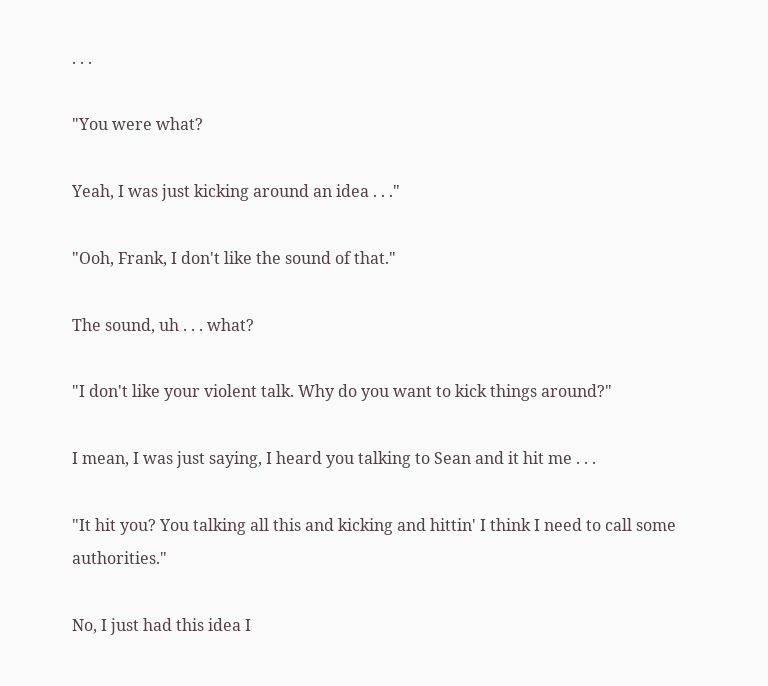. . .

"You were what?

Yeah, I was just kicking around an idea . . ."

"Ooh, Frank, I don't like the sound of that."

The sound, uh . . . what?

"I don't like your violent talk. Why do you want to kick things around?"

I mean, I was just saying, I heard you talking to Sean and it hit me . . .

"It hit you? You talking all this and kicking and hittin' I think I need to call some authorities."

No, I just had this idea I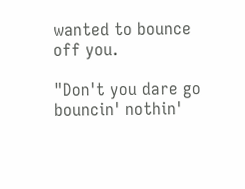wanted to bounce off you.

"Don't you dare go bouncin' nothin'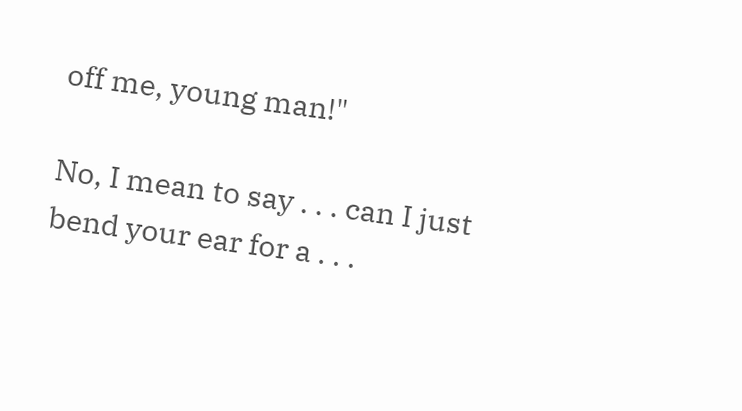off me, young man!"

No, I mean to say . . . can I just bend your ear for a . . .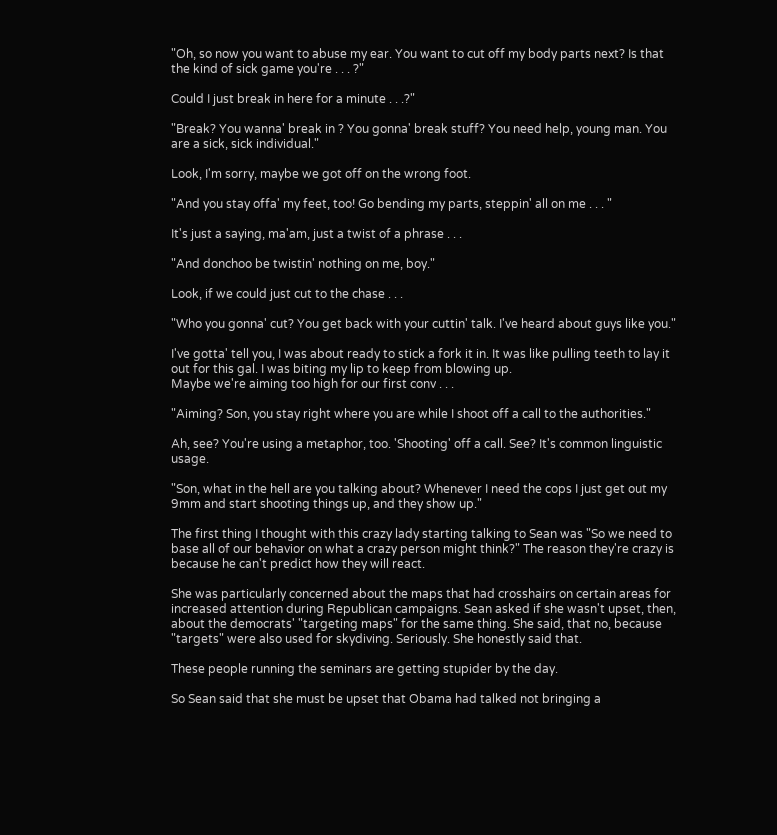"Oh, so now you want to abuse my ear. You want to cut off my body parts next? Is that the kind of sick game you're . . . ?"

Could I just break in here for a minute . . .?"

"Break? You wanna' break in ? You gonna' break stuff? You need help, young man. You are a sick, sick individual."

Look, I'm sorry, maybe we got off on the wrong foot.

"And you stay offa' my feet, too! Go bending my parts, steppin' all on me . . . "

It's just a saying, ma'am, just a twist of a phrase . . .

"And donchoo be twistin' nothing on me, boy."

Look, if we could just cut to the chase . . .

"Who you gonna' cut? You get back with your cuttin' talk. I've heard about guys like you."

I've gotta' tell you, I was about ready to stick a fork it in. It was like pulling teeth to lay it out for this gal. I was biting my lip to keep from blowing up.
Maybe we're aiming too high for our first conv . . .

"Aiming? Son, you stay right where you are while I shoot off a call to the authorities."

Ah, see? You're using a metaphor, too. 'Shooting' off a call. See? It's common linguistic usage.

"Son, what in the hell are you talking about? Whenever I need the cops I just get out my 9mm and start shooting things up, and they show up."

The first thing I thought with this crazy lady starting talking to Sean was "So we need to base all of our behavior on what a crazy person might think?" The reason they're crazy is because he can't predict how they will react.

She was particularly concerned about the maps that had crosshairs on certain areas for increased attention during Republican campaigns. Sean asked if she wasn't upset, then, about the democrats' "targeting maps" for the same thing. She said, that no, because "targets" were also used for skydiving. Seriously. She honestly said that.

These people running the seminars are getting stupider by the day.

So Sean said that she must be upset that Obama had talked not bringing a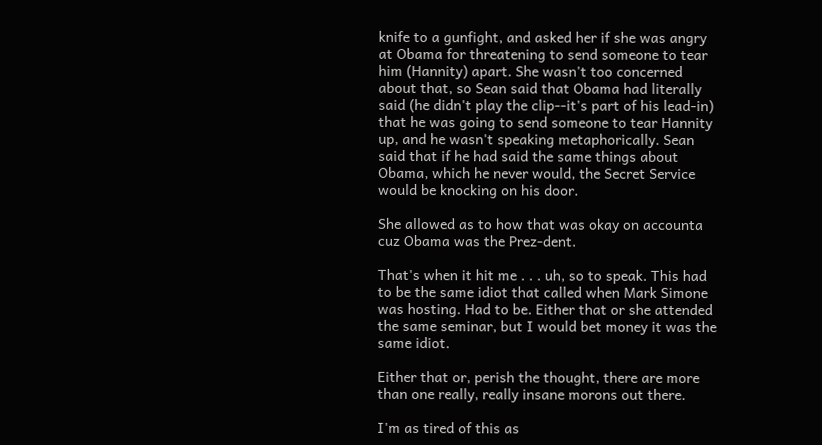knife to a gunfight, and asked her if she was angry at Obama for threatening to send someone to tear him (Hannity) apart. She wasn't too concerned about that, so Sean said that Obama had literally said (he didn't play the clip--it's part of his lead-in) that he was going to send someone to tear Hannity up, and he wasn't speaking metaphorically. Sean said that if he had said the same things about Obama, which he never would, the Secret Service would be knocking on his door.

She allowed as to how that was okay on accounta cuz Obama was the Prez-dent.

That's when it hit me . . . uh, so to speak. This had to be the same idiot that called when Mark Simone was hosting. Had to be. Either that or she attended the same seminar, but I would bet money it was the same idiot.

Either that or, perish the thought, there are more than one really, really insane morons out there.

I'm as tired of this as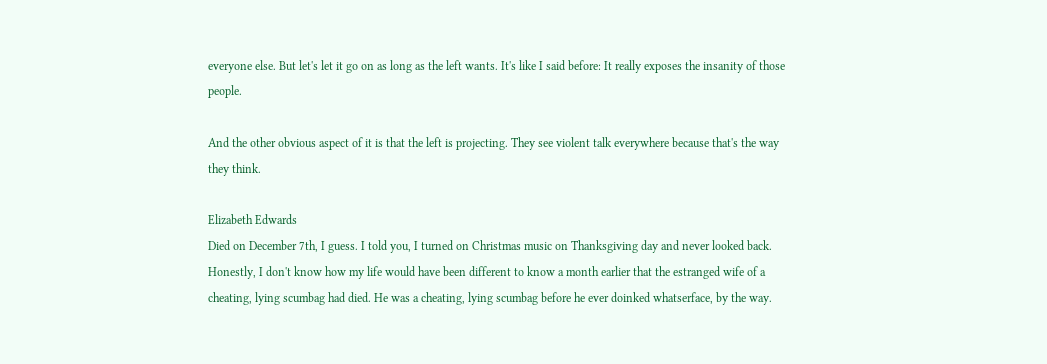everyone else. But let's let it go on as long as the left wants. It's like I said before: It really exposes the insanity of those people.

And the other obvious aspect of it is that the left is projecting. They see violent talk everywhere because that's the way they think.

Elizabeth Edwards
Died on December 7th, I guess. I told you, I turned on Christmas music on Thanksgiving day and never looked back. Honestly, I don't know how my life would have been different to know a month earlier that the estranged wife of a cheating, lying scumbag had died. He was a cheating, lying scumbag before he ever doinked whatserface, by the way.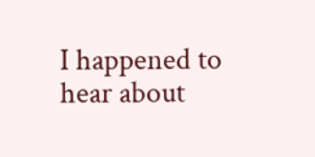I happened to hear about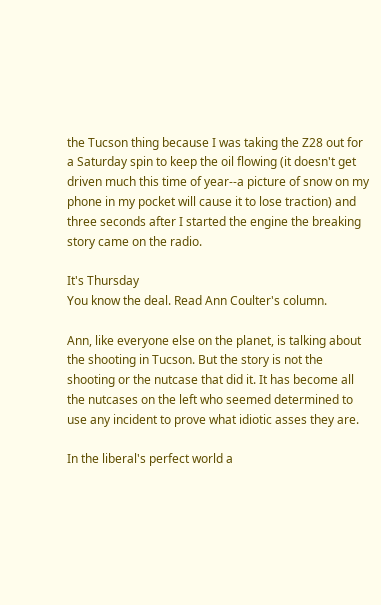the Tucson thing because I was taking the Z28 out for a Saturday spin to keep the oil flowing (it doesn't get driven much this time of year--a picture of snow on my phone in my pocket will cause it to lose traction) and three seconds after I started the engine the breaking story came on the radio.

It's Thursday
You know the deal. Read Ann Coulter's column.

Ann, like everyone else on the planet, is talking about the shooting in Tucson. But the story is not the shooting or the nutcase that did it. It has become all the nutcases on the left who seemed determined to use any incident to prove what idiotic asses they are.

In the liberal's perfect world a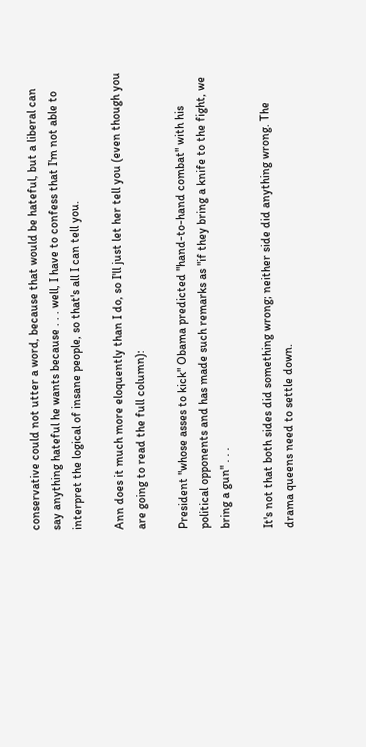conservative could not utter a word, because that would be hateful, but a liberal can say anything hateful he wants because . . . well, I have to confess that I'm not able to interpret the logical of insane people, so that's all I can tell you.

Ann does it much more eloquently than I do, so I'll just let her tell you (even though you are going to read the full column):

President "whose asses to kick" Obama predicted "hand-to-hand combat" with his political opponents and has made such remarks as "if they bring a knife to the fight, we bring a gun" . . .

It's not that both sides did something wrong; neither side did anything wrong. The drama queens need to settle down.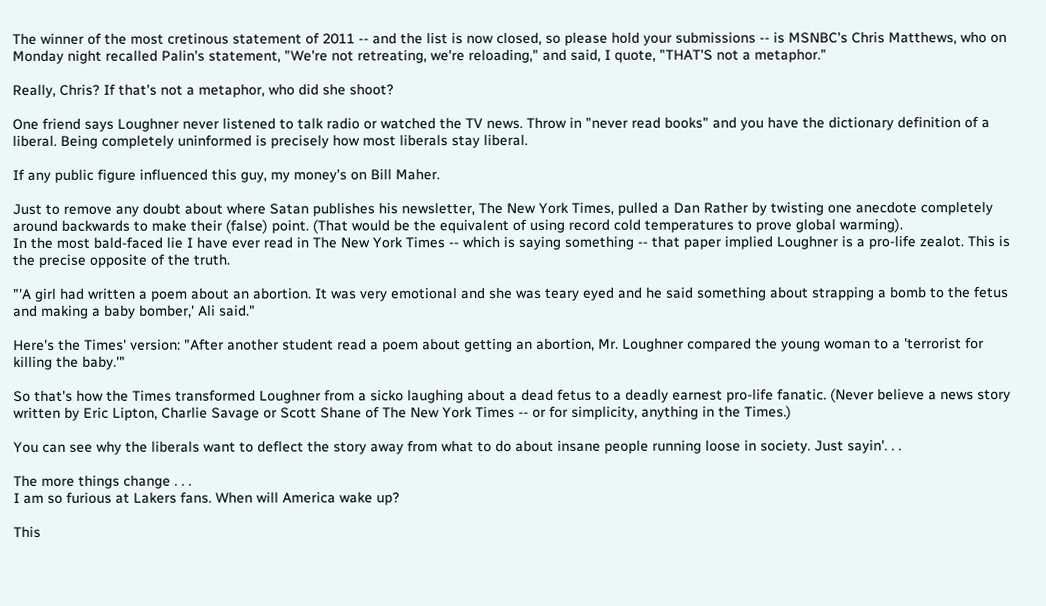The winner of the most cretinous statement of 2011 -- and the list is now closed, so please hold your submissions -- is MSNBC's Chris Matthews, who on Monday night recalled Palin's statement, "We're not retreating, we're reloading," and said, I quote, "THAT'S not a metaphor."

Really, Chris? If that's not a metaphor, who did she shoot?

One friend says Loughner never listened to talk radio or watched the TV news. Throw in "never read books" and you have the dictionary definition of a liberal. Being completely uninformed is precisely how most liberals stay liberal.

If any public figure influenced this guy, my money's on Bill Maher.

Just to remove any doubt about where Satan publishes his newsletter, The New York Times, pulled a Dan Rather by twisting one anecdote completely around backwards to make their (false) point. (That would be the equivalent of using record cold temperatures to prove global warming).
In the most bald-faced lie I have ever read in The New York Times -- which is saying something -- that paper implied Loughner is a pro-life zealot. This is the precise opposite of the truth.

"'A girl had written a poem about an abortion. It was very emotional and she was teary eyed and he said something about strapping a bomb to the fetus and making a baby bomber,' Ali said."

Here's the Times' version: "After another student read a poem about getting an abortion, Mr. Loughner compared the young woman to a 'terrorist for killing the baby.'"

So that's how the Times transformed Loughner from a sicko laughing about a dead fetus to a deadly earnest pro-life fanatic. (Never believe a news story written by Eric Lipton, Charlie Savage or Scott Shane of The New York Times -- or for simplicity, anything in the Times.)

You can see why the liberals want to deflect the story away from what to do about insane people running loose in society. Just sayin'. . .

The more things change . . .
I am so furious at Lakers fans. When will America wake up?

This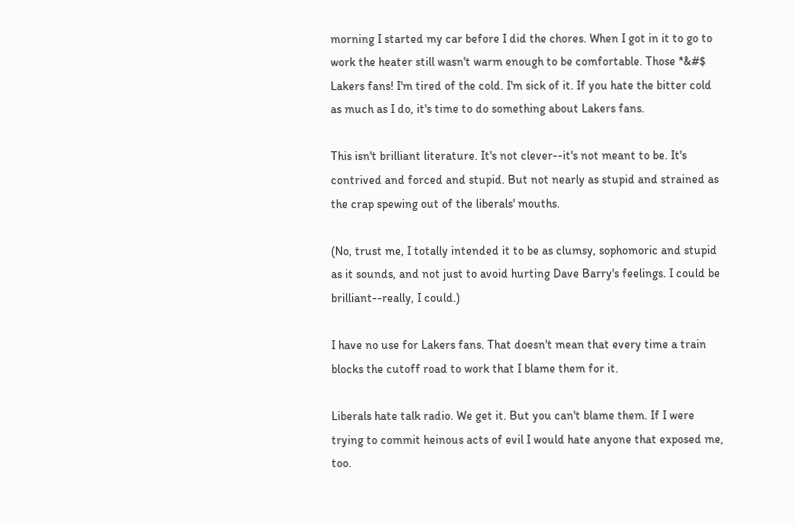morning I started my car before I did the chores. When I got in it to go to work the heater still wasn't warm enough to be comfortable. Those *&#$ Lakers fans! I'm tired of the cold. I'm sick of it. If you hate the bitter cold as much as I do, it's time to do something about Lakers fans.

This isn't brilliant literature. It's not clever--it's not meant to be. It's contrived and forced and stupid. But not nearly as stupid and strained as the crap spewing out of the liberals' mouths.

(No, trust me, I totally intended it to be as clumsy, sophomoric and stupid as it sounds, and not just to avoid hurting Dave Barry's feelings. I could be brilliant--really, I could.)

I have no use for Lakers fans. That doesn't mean that every time a train blocks the cutoff road to work that I blame them for it.

Liberals hate talk radio. We get it. But you can't blame them. If I were trying to commit heinous acts of evil I would hate anyone that exposed me, too.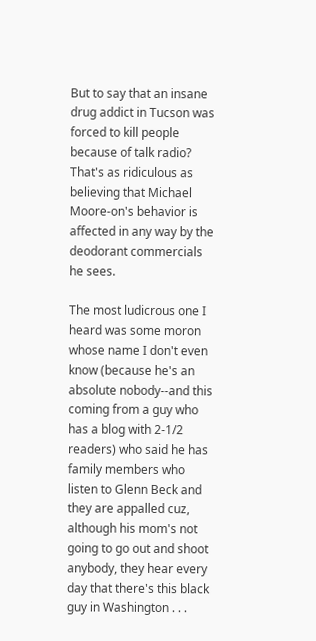But to say that an insane drug addict in Tucson was forced to kill people because of talk radio? That's as ridiculous as believing that Michael Moore-on's behavior is affected in any way by the deodorant commercials he sees.

The most ludicrous one I heard was some moron whose name I don't even know (because he's an absolute nobody--and this coming from a guy who has a blog with 2-1/2 readers) who said he has family members who listen to Glenn Beck and they are appalled cuz, although his mom's not going to go out and shoot anybody, they hear every day that there's this black guy in Washington . . .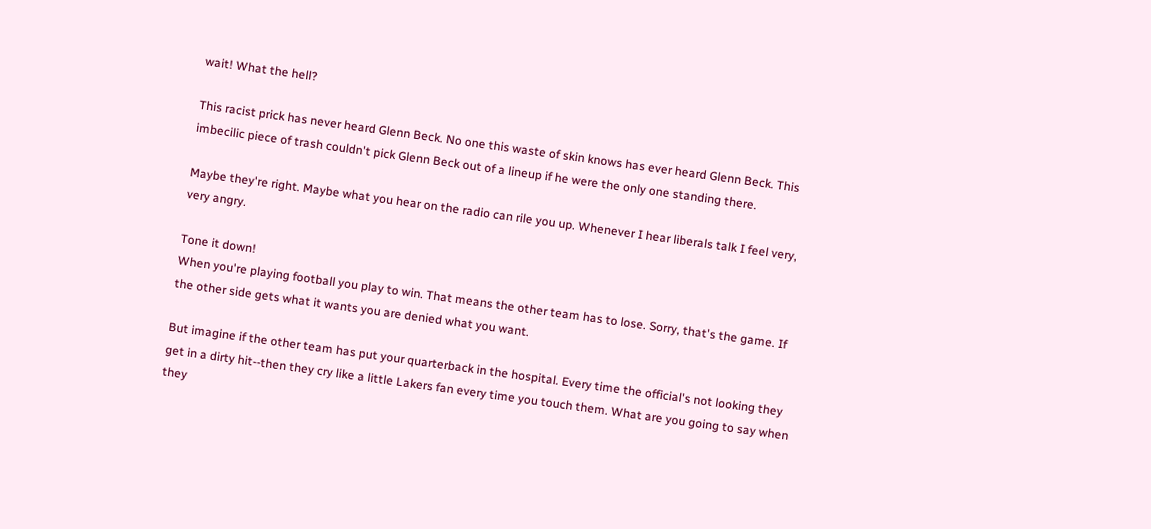wait! What the hell?

This racist prick has never heard Glenn Beck. No one this waste of skin knows has ever heard Glenn Beck. This imbecilic piece of trash couldn't pick Glenn Beck out of a lineup if he were the only one standing there.

Maybe they're right. Maybe what you hear on the radio can rile you up. Whenever I hear liberals talk I feel very, very angry.

Tone it down!
When you're playing football you play to win. That means the other team has to lose. Sorry, that's the game. If the other side gets what it wants you are denied what you want.

But imagine if the other team has put your quarterback in the hospital. Every time the official's not looking they get in a dirty hit--then they cry like a little Lakers fan every time you touch them. What are you going to say when they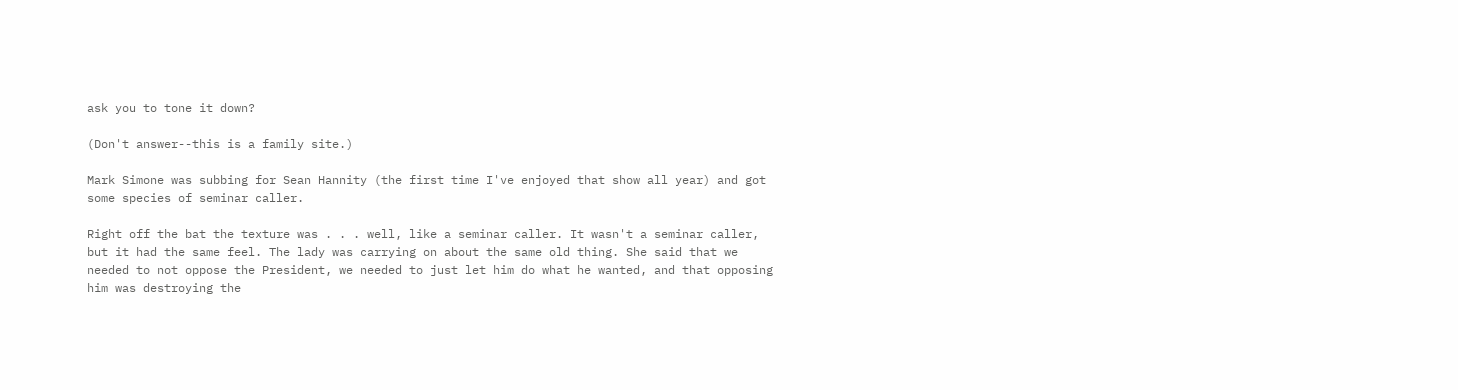ask you to tone it down?

(Don't answer--this is a family site.)

Mark Simone was subbing for Sean Hannity (the first time I've enjoyed that show all year) and got some species of seminar caller.

Right off the bat the texture was . . . well, like a seminar caller. It wasn't a seminar caller, but it had the same feel. The lady was carrying on about the same old thing. She said that we needed to not oppose the President, we needed to just let him do what he wanted, and that opposing him was destroying the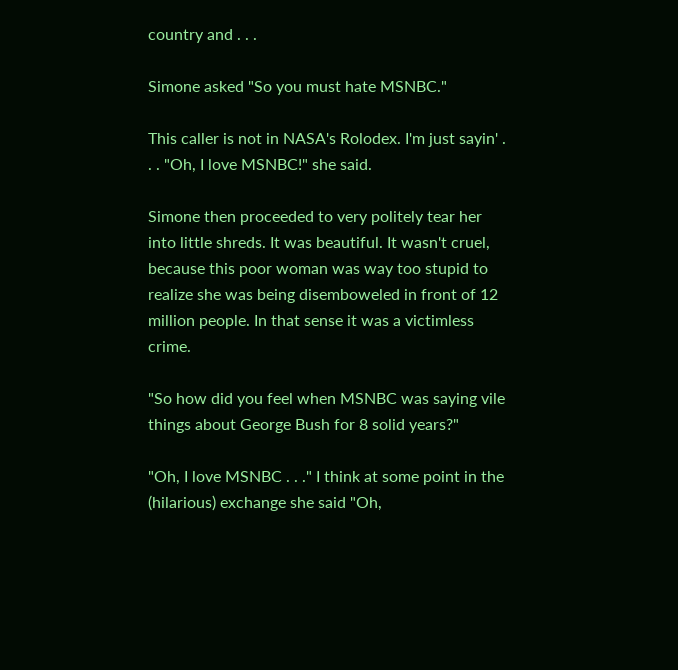country and . . .

Simone asked "So you must hate MSNBC."

This caller is not in NASA's Rolodex. I'm just sayin' . . . "Oh, I love MSNBC!" she said.

Simone then proceeded to very politely tear her into little shreds. It was beautiful. It wasn't cruel, because this poor woman was way too stupid to realize she was being disemboweled in front of 12 million people. In that sense it was a victimless crime.

"So how did you feel when MSNBC was saying vile things about George Bush for 8 solid years?"

"Oh, I love MSNBC . . ." I think at some point in the (hilarious) exchange she said "Oh,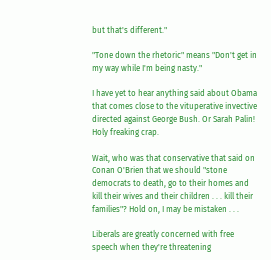but that's different."

"Tone down the rhetoric" means "Don't get in my way while I'm being nasty."

I have yet to hear anything said about Obama that comes close to the vituperative invective directed against George Bush. Or Sarah Palin! Holy freaking crap.

Wait, who was that conservative that said on Conan O'Brien that we should "stone democrats to death, go to their homes and kill their wives and their children . . . kill their families"? Hold on, I may be mistaken . . .

Liberals are greatly concerned with free speech when they're threatening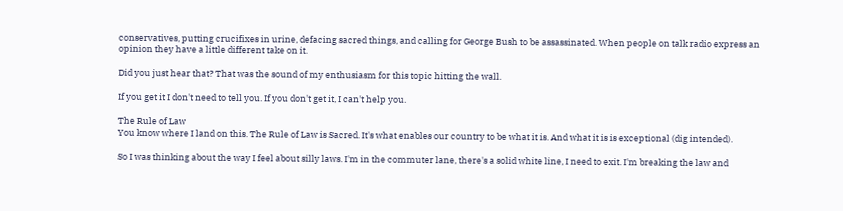conservatives, putting crucifixes in urine, defacing sacred things, and calling for George Bush to be assassinated. When people on talk radio express an opinion they have a little different take on it.

Did you just hear that? That was the sound of my enthusiasm for this topic hitting the wall.

If you get it I don't need to tell you. If you don't get it, I can't help you.

The Rule of Law
You know where I land on this. The Rule of Law is Sacred. It's what enables our country to be what it is. And what it is is exceptional (dig intended).

So I was thinking about the way I feel about silly laws. I'm in the commuter lane, there's a solid white line, I need to exit. I'm breaking the law and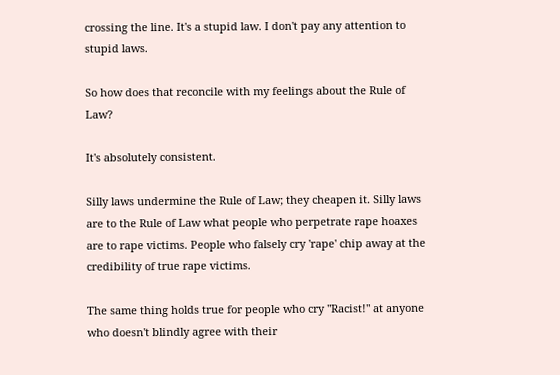crossing the line. It's a stupid law. I don't pay any attention to stupid laws.

So how does that reconcile with my feelings about the Rule of Law?

It's absolutely consistent.

Silly laws undermine the Rule of Law; they cheapen it. Silly laws are to the Rule of Law what people who perpetrate rape hoaxes are to rape victims. People who falsely cry 'rape' chip away at the credibility of true rape victims.

The same thing holds true for people who cry "Racist!" at anyone who doesn't blindly agree with their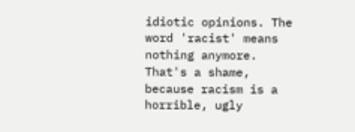idiotic opinions. The word 'racist' means nothing anymore. That's a shame, because racism is a horrible, ugly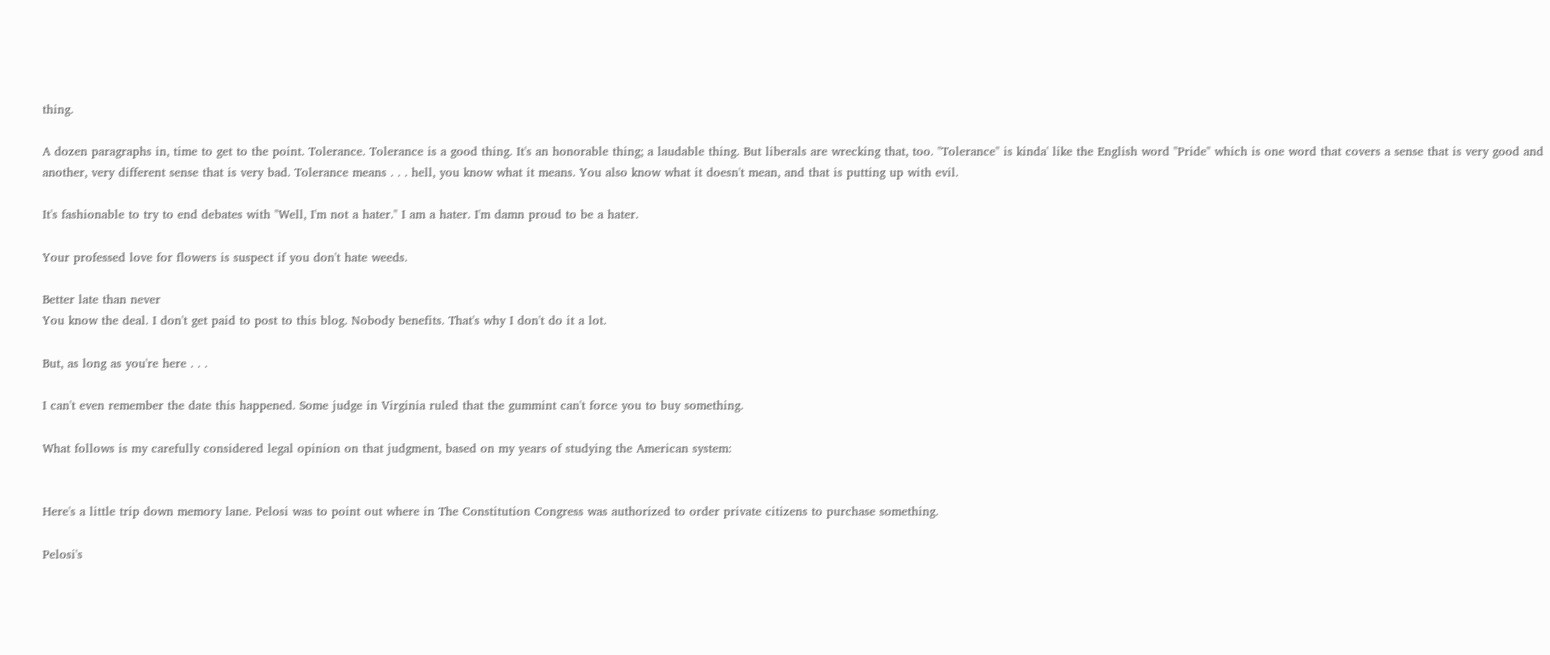thing.

A dozen paragraphs in, time to get to the point. Tolerance. Tolerance is a good thing. It's an honorable thing; a laudable thing. But liberals are wrecking that, too. "Tolerance" is kinda' like the English word "Pride" which is one word that covers a sense that is very good and another, very different sense that is very bad. Tolerance means . . . hell, you know what it means. You also know what it doesn't mean, and that is putting up with evil.

It's fashionable to try to end debates with "Well, I'm not a hater." I am a hater. I'm damn proud to be a hater.

Your professed love for flowers is suspect if you don't hate weeds.

Better late than never
You know the deal. I don't get paid to post to this blog. Nobody benefits. That's why I don't do it a lot.

But, as long as you're here . . .

I can't even remember the date this happened. Some judge in Virginia ruled that the gummint can't force you to buy something.

What follows is my carefully considered legal opinion on that judgment, based on my years of studying the American system:


Here's a little trip down memory lane. Pelosi was to point out where in The Constitution Congress was authorized to order private citizens to purchase something.

Pelosi's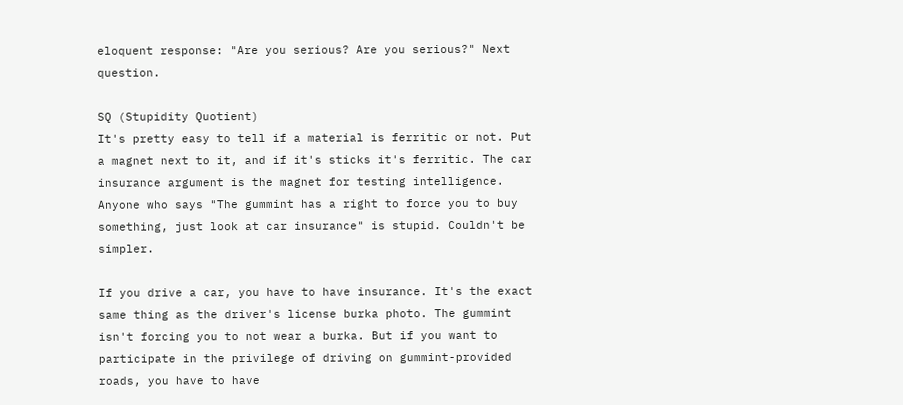eloquent response: "Are you serious? Are you serious?" Next question.

SQ (Stupidity Quotient)
It's pretty easy to tell if a material is ferritic or not. Put a magnet next to it, and if it's sticks it's ferritic. The car insurance argument is the magnet for testing intelligence. Anyone who says "The gummint has a right to force you to buy something, just look at car insurance" is stupid. Couldn't be simpler.

If you drive a car, you have to have insurance. It's the exact same thing as the driver's license burka photo. The gummint isn't forcing you to not wear a burka. But if you want to participate in the privilege of driving on gummint-provided roads, you have to have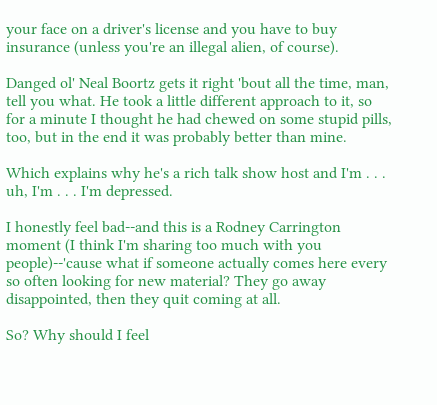your face on a driver's license and you have to buy insurance (unless you're an illegal alien, of course).

Danged ol' Neal Boortz gets it right 'bout all the time, man, tell you what. He took a little different approach to it, so for a minute I thought he had chewed on some stupid pills, too, but in the end it was probably better than mine.

Which explains why he's a rich talk show host and I'm . . . uh, I'm . . . I'm depressed.

I honestly feel bad--and this is a Rodney Carrington moment (I think I'm sharing too much with you people)--'cause what if someone actually comes here every so often looking for new material? They go away disappointed, then they quit coming at all.

So? Why should I feel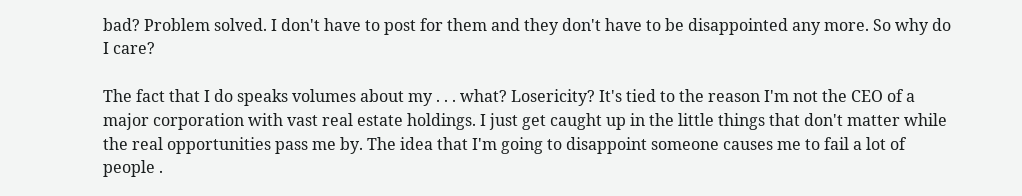bad? Problem solved. I don't have to post for them and they don't have to be disappointed any more. So why do I care?

The fact that I do speaks volumes about my . . . what? Losericity? It's tied to the reason I'm not the CEO of a major corporation with vast real estate holdings. I just get caught up in the little things that don't matter while the real opportunities pass me by. The idea that I'm going to disappoint someone causes me to fail a lot of people .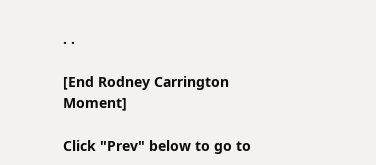. .

[End Rodney Carrington Moment]

Click "Prev" below to go to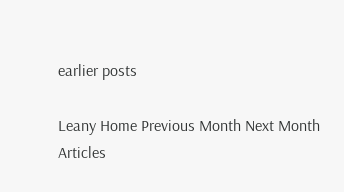earlier posts

Leany Home Previous Month Next Month Articles